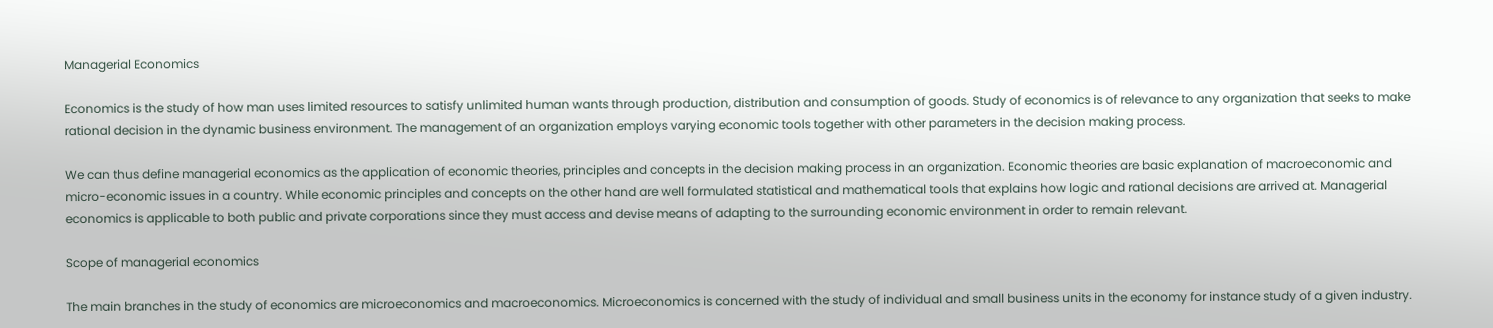Managerial Economics

Economics is the study of how man uses limited resources to satisfy unlimited human wants through production, distribution and consumption of goods. Study of economics is of relevance to any organization that seeks to make rational decision in the dynamic business environment. The management of an organization employs varying economic tools together with other parameters in the decision making process.

We can thus define managerial economics as the application of economic theories, principles and concepts in the decision making process in an organization. Economic theories are basic explanation of macroeconomic and micro-economic issues in a country. While economic principles and concepts on the other hand are well formulated statistical and mathematical tools that explains how logic and rational decisions are arrived at. Managerial economics is applicable to both public and private corporations since they must access and devise means of adapting to the surrounding economic environment in order to remain relevant.

Scope of managerial economics

The main branches in the study of economics are microeconomics and macroeconomics. Microeconomics is concerned with the study of individual and small business units in the economy for instance study of a given industry.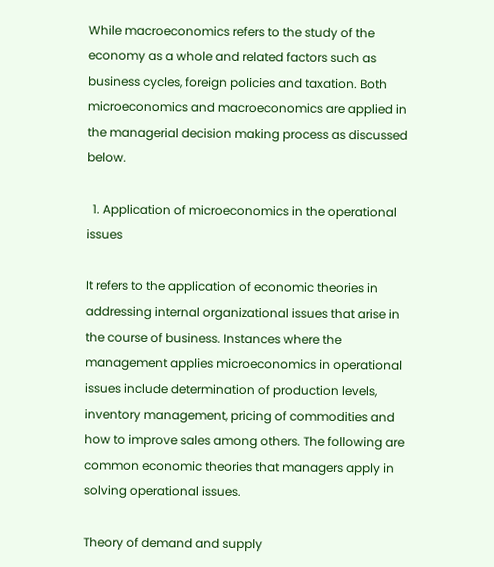While macroeconomics refers to the study of the economy as a whole and related factors such as business cycles, foreign policies and taxation. Both microeconomics and macroeconomics are applied in the managerial decision making process as discussed below.

  1. Application of microeconomics in the operational issues

It refers to the application of economic theories in addressing internal organizational issues that arise in the course of business. Instances where the management applies microeconomics in operational issues include determination of production levels, inventory management, pricing of commodities and how to improve sales among others. The following are common economic theories that managers apply in solving operational issues.

Theory of demand and supply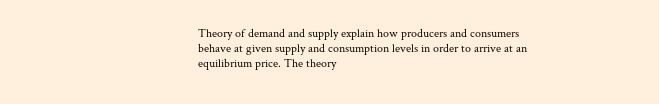Theory of demand and supply explain how producers and consumers behave at given supply and consumption levels in order to arrive at an equilibrium price. The theory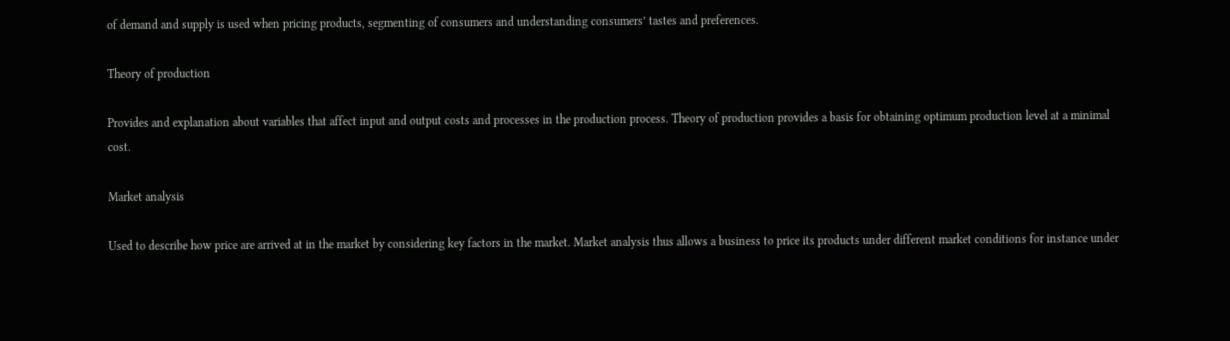of demand and supply is used when pricing products, segmenting of consumers and understanding consumers’ tastes and preferences.

Theory of production

Provides and explanation about variables that affect input and output costs and processes in the production process. Theory of production provides a basis for obtaining optimum production level at a minimal cost.

Market analysis

Used to describe how price are arrived at in the market by considering key factors in the market. Market analysis thus allows a business to price its products under different market conditions for instance under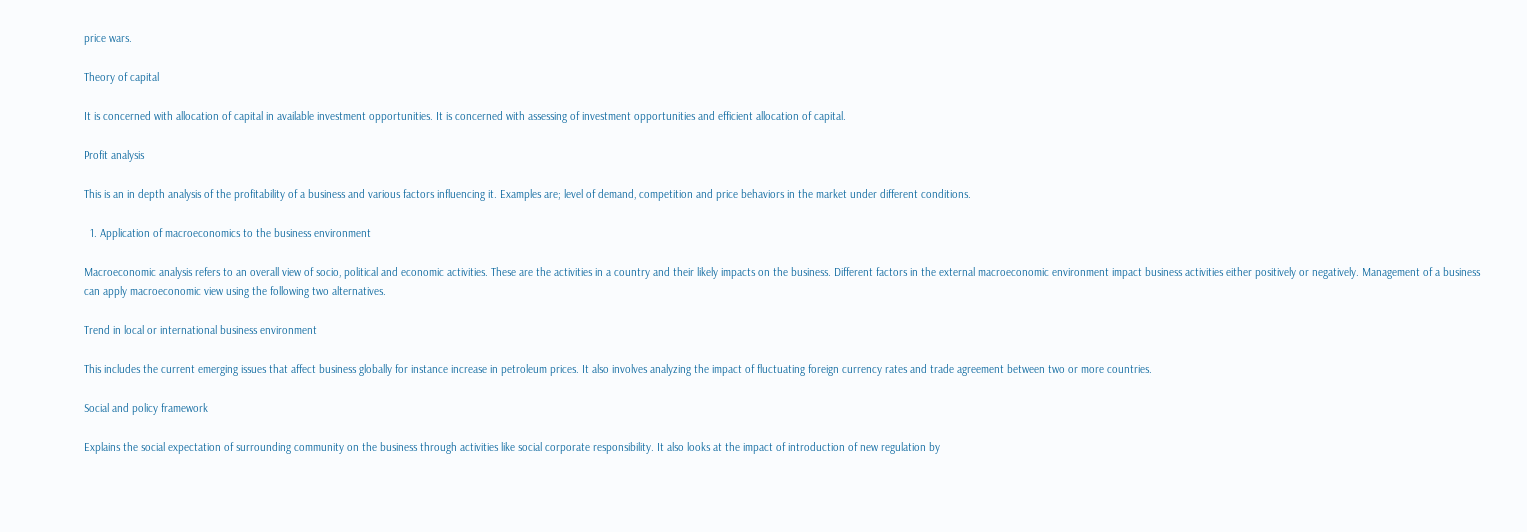price wars.

Theory of capital

It is concerned with allocation of capital in available investment opportunities. It is concerned with assessing of investment opportunities and efficient allocation of capital.

Profit analysis

This is an in depth analysis of the profitability of a business and various factors influencing it. Examples are; level of demand, competition and price behaviors in the market under different conditions.

  1. Application of macroeconomics to the business environment

Macroeconomic analysis refers to an overall view of socio, political and economic activities. These are the activities in a country and their likely impacts on the business. Different factors in the external macroeconomic environment impact business activities either positively or negatively. Management of a business can apply macroeconomic view using the following two alternatives.

Trend in local or international business environment

This includes the current emerging issues that affect business globally for instance increase in petroleum prices. It also involves analyzing the impact of fluctuating foreign currency rates and trade agreement between two or more countries.

Social and policy framework

Explains the social expectation of surrounding community on the business through activities like social corporate responsibility. It also looks at the impact of introduction of new regulation by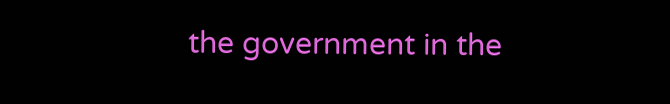the government in the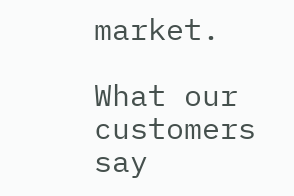market.

What our customers say